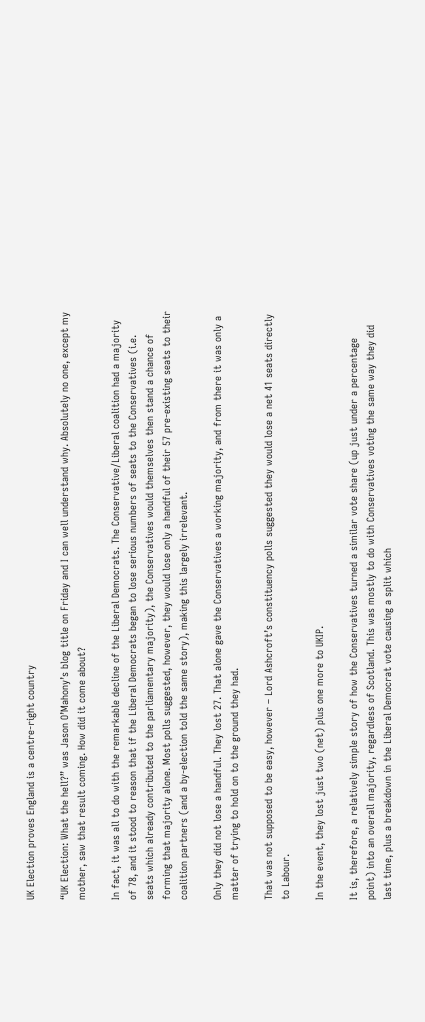UK Election proves England is a centre-right country

“UK Election: What the hell?” was Jason O’Mahony’s blog title on Friday and I can well understand why. Absolutely no one, except my mother, saw that result coming. How did it come about?

In fact, it was all to do with the remarkable decline of the Liberal Democrats. The Conservative/Liberal coalition had a majority of 78, and it stood to reason that if the Liberal Democrats began to lose serious numbers of seats to the Conservatives (i.e. seats which already contributed to the parliamentary majority), the Conservatives would themselves then stand a chance of forming that majority alone. Most polls suggested, however, they would lose only a handful of their 57 pre-existing seats to their coalition partners (and a by-election told the same story), making this largely irrelevant.

Only they did not lose a handful. They lost 27. That alone gave the Conservatives a working majority, and from there it was only a matter of trying to hold on to the ground they had.

That was not supposed to be easy, however – Lord Ashcroft’s constituency polls suggested they would lose a net 41 seats directly to Labour.

In the event, they lost just two (net) plus one more to UKIP.

It is, therefore, a relatively simple story of how the Conservatives turned a similar vote share (up just under a percentage point) into an overall majority, regardless of Scotland. This was mostly to do with Conservatives voting the same way they did last time, plus a breakdown in the Liberal Democrat vote causing a split which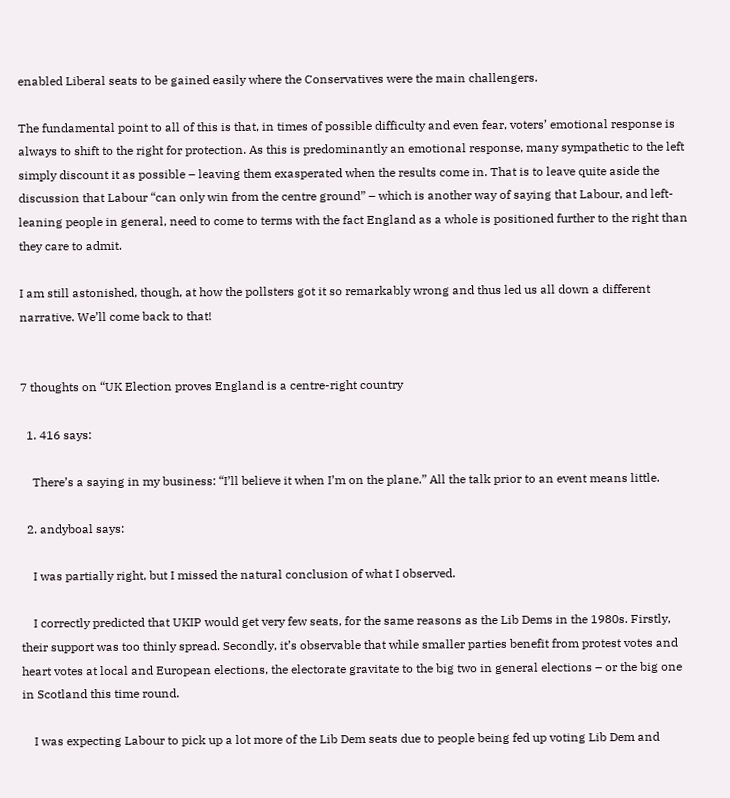enabled Liberal seats to be gained easily where the Conservatives were the main challengers.

The fundamental point to all of this is that, in times of possible difficulty and even fear, voters’ emotional response is always to shift to the right for protection. As this is predominantly an emotional response, many sympathetic to the left simply discount it as possible – leaving them exasperated when the results come in. That is to leave quite aside the discussion that Labour “can only win from the centre ground” – which is another way of saying that Labour, and left-leaning people in general, need to come to terms with the fact England as a whole is positioned further to the right than they care to admit.

I am still astonished, though, at how the pollsters got it so remarkably wrong and thus led us all down a different narrative. We’ll come back to that!


7 thoughts on “UK Election proves England is a centre-right country

  1. 416 says:

    There’s a saying in my business: “I’ll believe it when I’m on the plane.” All the talk prior to an event means little.

  2. andyboal says:

    I was partially right, but I missed the natural conclusion of what I observed.

    I correctly predicted that UKIP would get very few seats, for the same reasons as the Lib Dems in the 1980s. Firstly, their support was too thinly spread. Secondly, it’s observable that while smaller parties benefit from protest votes and heart votes at local and European elections, the electorate gravitate to the big two in general elections – or the big one in Scotland this time round.

    I was expecting Labour to pick up a lot more of the Lib Dem seats due to people being fed up voting Lib Dem and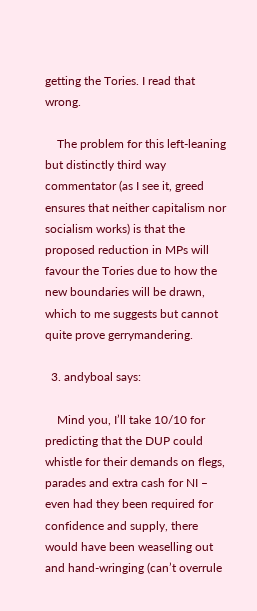getting the Tories. I read that wrong.

    The problem for this left-leaning but distinctly third way commentator (as I see it, greed ensures that neither capitalism nor socialism works) is that the proposed reduction in MPs will favour the Tories due to how the new boundaries will be drawn, which to me suggests but cannot quite prove gerrymandering.

  3. andyboal says:

    Mind you, I’ll take 10/10 for predicting that the DUP could whistle for their demands on flegs, parades and extra cash for NI – even had they been required for confidence and supply, there would have been weaselling out and hand-wringing (can’t overrule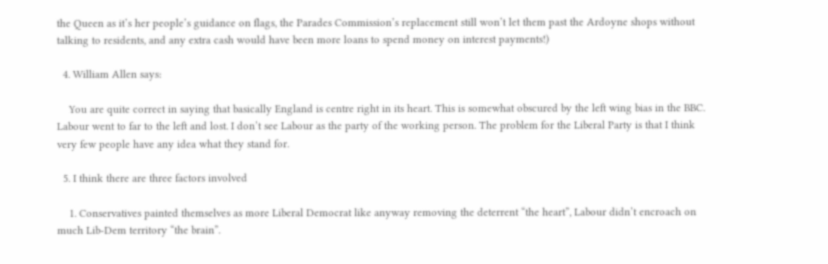the Queen as it’s her people’s guidance on flags, the Parades Commission’s replacement still won’t let them past the Ardoyne shops without talking to residents, and any extra cash would have been more loans to spend money on interest payments!)

  4. William Allen says:

    You are quite correct in saying that basically England is centre right in its heart. This is somewhat obscured by the left wing bias in the BBC. Labour went to far to the left and lost. I don’t see Labour as the party of the working person. The problem for the Liberal Party is that I think very few people have any idea what they stand for.

  5. I think there are three factors involved

    1. Conservatives painted themselves as more Liberal Democrat like anyway removing the deterrent “the heart”, Labour didn’t encroach on much Lib-Dem territory “the brain”.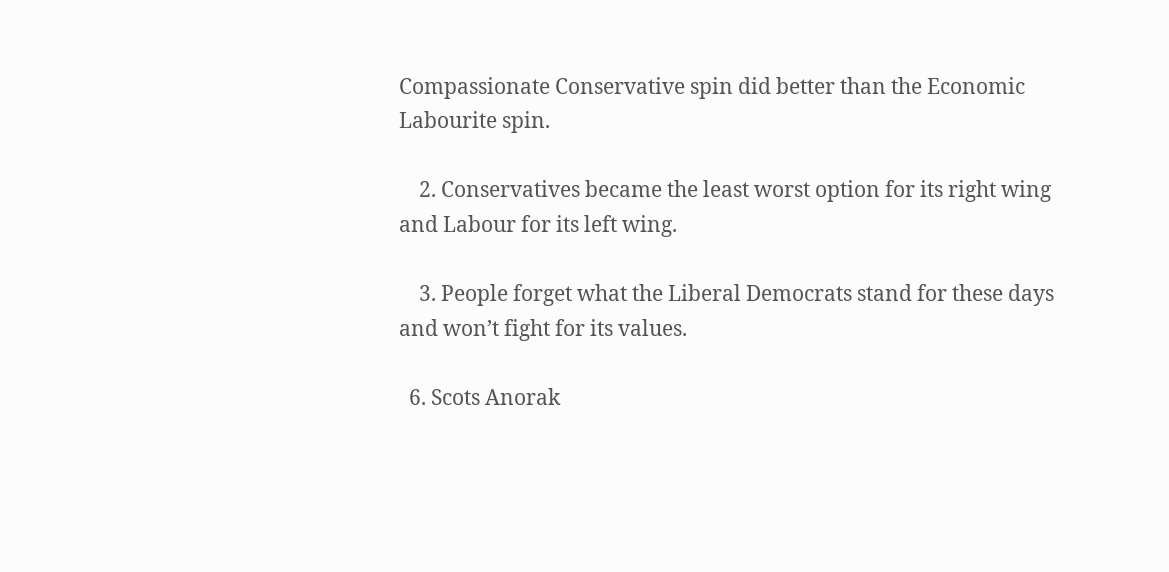Compassionate Conservative spin did better than the Economic Labourite spin.

    2. Conservatives became the least worst option for its right wing and Labour for its left wing.

    3. People forget what the Liberal Democrats stand for these days and won’t fight for its values.

  6. Scots Anorak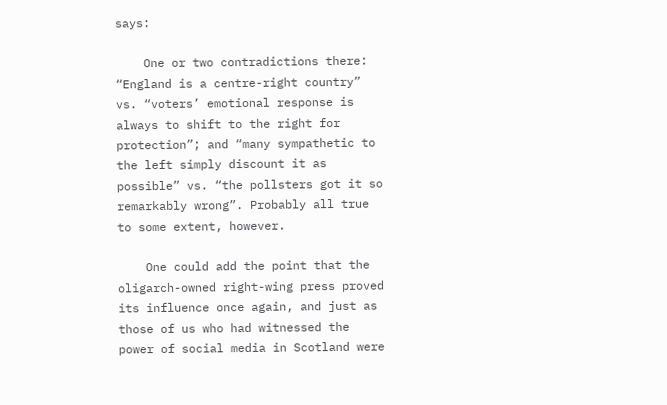says:

    One or two contradictions there: “England is a centre-right country” vs. “voters’ emotional response is always to shift to the right for protection”; and “many sympathetic to the left simply discount it as possible” vs. “the pollsters got it so remarkably wrong”. Probably all true to some extent, however.

    One could add the point that the oligarch-owned right-wing press proved its influence once again, and just as those of us who had witnessed the power of social media in Scotland were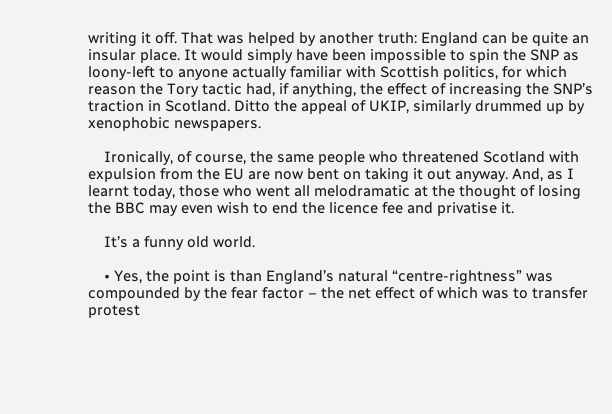writing it off. That was helped by another truth: England can be quite an insular place. It would simply have been impossible to spin the SNP as loony-left to anyone actually familiar with Scottish politics, for which reason the Tory tactic had, if anything, the effect of increasing the SNP’s traction in Scotland. Ditto the appeal of UKIP, similarly drummed up by xenophobic newspapers.

    Ironically, of course, the same people who threatened Scotland with expulsion from the EU are now bent on taking it out anyway. And, as I learnt today, those who went all melodramatic at the thought of losing the BBC may even wish to end the licence fee and privatise it.

    It’s a funny old world.

    • Yes, the point is than England’s natural “centre-rightness” was compounded by the fear factor – the net effect of which was to transfer protest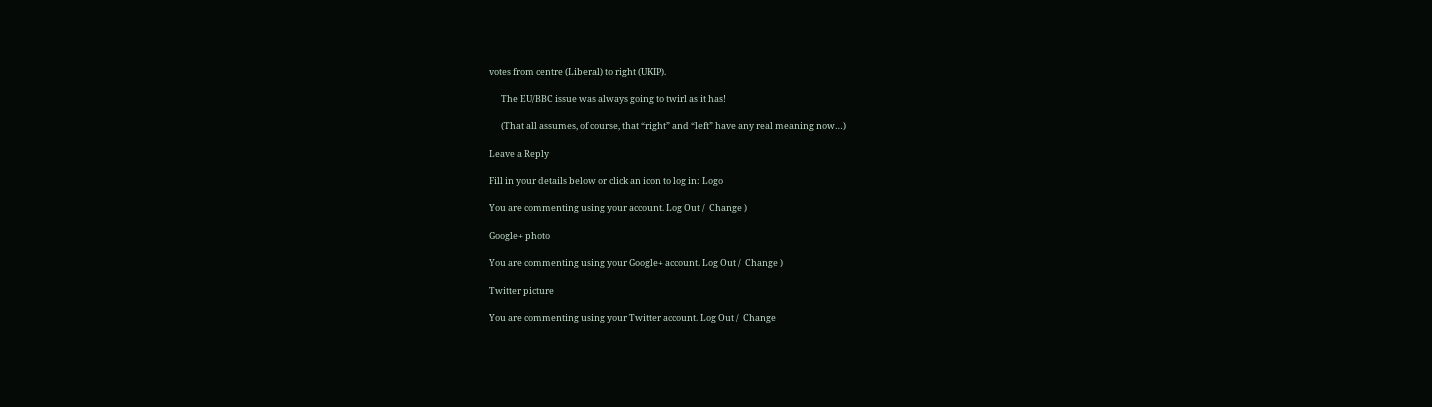votes from centre (Liberal) to right (UKIP).

      The EU/BBC issue was always going to twirl as it has!

      (That all assumes, of course, that “right” and “left” have any real meaning now…)

Leave a Reply

Fill in your details below or click an icon to log in: Logo

You are commenting using your account. Log Out /  Change )

Google+ photo

You are commenting using your Google+ account. Log Out /  Change )

Twitter picture

You are commenting using your Twitter account. Log Out /  Change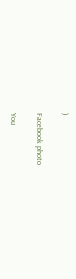)

Facebook photo

You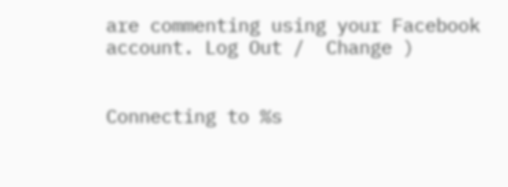are commenting using your Facebook account. Log Out /  Change )


Connecting to %s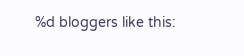%d bloggers like this: